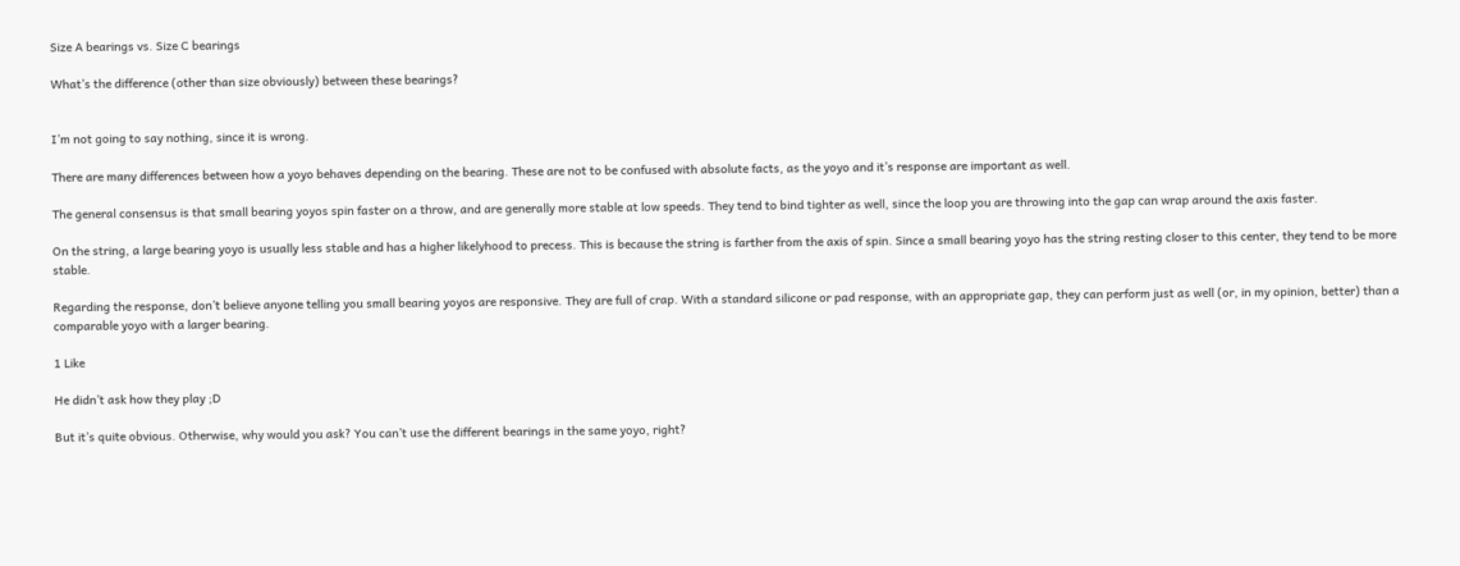Size A bearings vs. Size C bearings

What’s the difference (other than size obviously) between these bearings?


I’m not going to say nothing, since it is wrong.

There are many differences between how a yoyo behaves depending on the bearing. These are not to be confused with absolute facts, as the yoyo and it’s response are important as well.

The general consensus is that small bearing yoyos spin faster on a throw, and are generally more stable at low speeds. They tend to bind tighter as well, since the loop you are throwing into the gap can wrap around the axis faster.

On the string, a large bearing yoyo is usually less stable and has a higher likelyhood to precess. This is because the string is farther from the axis of spin. Since a small bearing yoyo has the string resting closer to this center, they tend to be more stable.

Regarding the response, don’t believe anyone telling you small bearing yoyos are responsive. They are full of crap. With a standard silicone or pad response, with an appropriate gap, they can perform just as well (or, in my opinion, better) than a comparable yoyo with a larger bearing.

1 Like

He didn’t ask how they play ;D

But it’s quite obvious. Otherwise, why would you ask? You can’t use the different bearings in the same yoyo, right?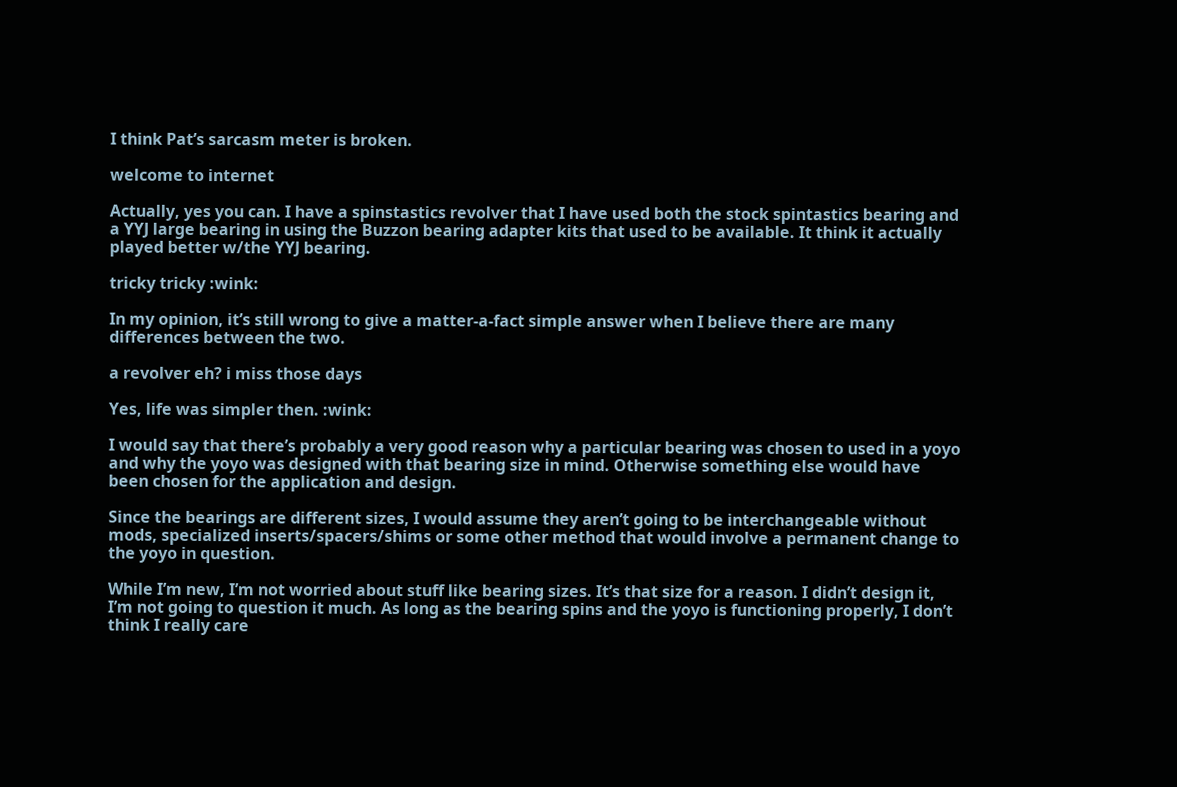I think Pat’s sarcasm meter is broken.

welcome to internet

Actually, yes you can. I have a spinstastics revolver that I have used both the stock spintastics bearing and a YYJ large bearing in using the Buzzon bearing adapter kits that used to be available. It think it actually played better w/the YYJ bearing.

tricky tricky :wink:

In my opinion, it’s still wrong to give a matter-a-fact simple answer when I believe there are many differences between the two.

a revolver eh? i miss those days

Yes, life was simpler then. :wink:

I would say that there’s probably a very good reason why a particular bearing was chosen to used in a yoyo and why the yoyo was designed with that bearing size in mind. Otherwise something else would have been chosen for the application and design.

Since the bearings are different sizes, I would assume they aren’t going to be interchangeable without mods, specialized inserts/spacers/shims or some other method that would involve a permanent change to the yoyo in question.

While I’m new, I’m not worried about stuff like bearing sizes. It’s that size for a reason. I didn’t design it, I’m not going to question it much. As long as the bearing spins and the yoyo is functioning properly, I don’t think I really care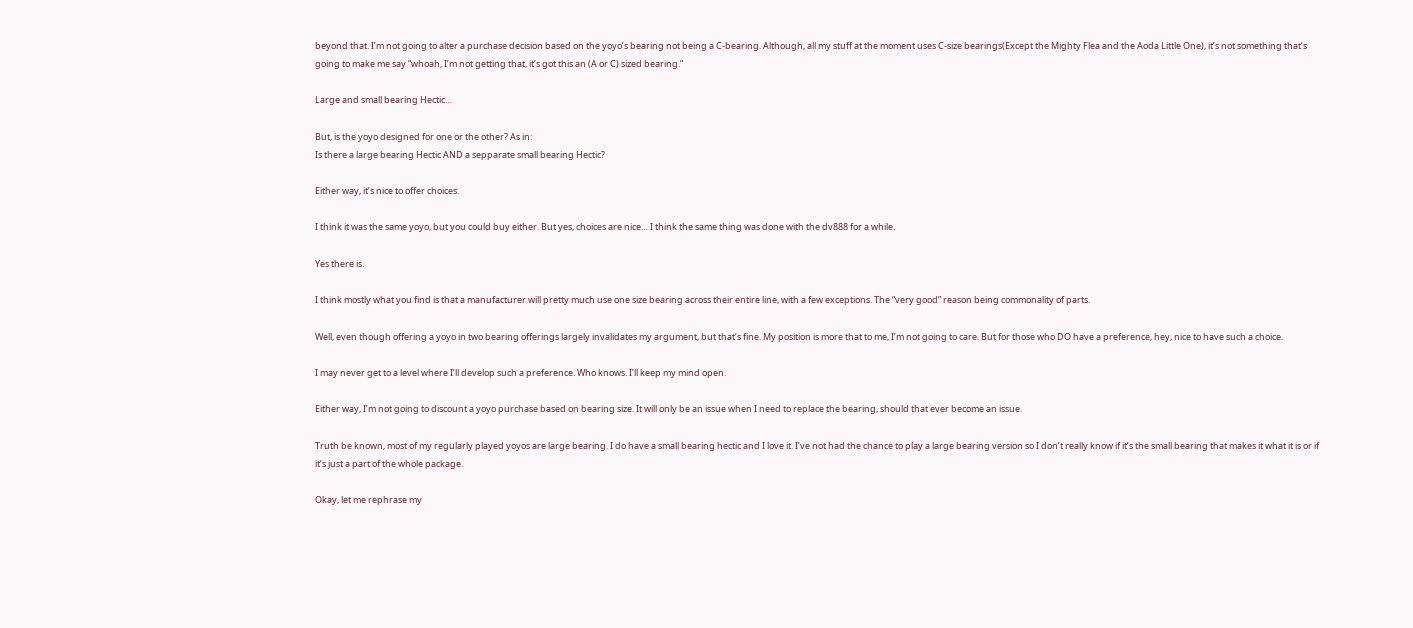beyond that. I’m not going to alter a purchase decision based on the yoyo’s bearing not being a C-bearing. Although, all my stuff at the moment uses C-size bearings(Except the Mighty Flea and the Aoda Little One), it’s not something that’s going to make me say “whoah, I’m not getting that, it’s got this an (A or C) sized bearing.”

Large and small bearing Hectic…

But, is the yoyo designed for one or the other? As in:
Is there a large bearing Hectic AND a sepparate small bearing Hectic?

Either way, it’s nice to offer choices.

I think it was the same yoyo, but you could buy either. But yes, choices are nice… I think the same thing was done with the dv888 for a while.

Yes there is.

I think mostly what you find is that a manufacturer will pretty much use one size bearing across their entire line, with a few exceptions. The “very good” reason being commonality of parts.

Well, even though offering a yoyo in two bearing offerings largely invalidates my argument, but that’s fine. My position is more that to me, I’m not going to care. But for those who DO have a preference, hey, nice to have such a choice.

I may never get to a level where I’ll develop such a preference. Who knows. I’ll keep my mind open.

Either way, I’m not going to discount a yoyo purchase based on bearing size. It will only be an issue when I need to replace the bearing, should that ever become an issue.

Truth be known, most of my regularly played yoyos are large bearing. I do have a small bearing hectic and I love it. I’ve not had the chance to play a large bearing version so I don’t really know if it’s the small bearing that makes it what it is or if it’s just a part of the whole package.

Okay, let me rephrase my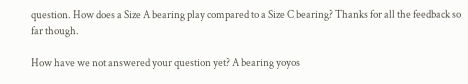question. How does a Size A bearing play compared to a Size C bearing? Thanks for all the feedback so far though.

How have we not answered your question yet? A bearing yoyos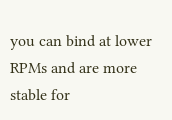you can bind at lower RPMs and are more stable for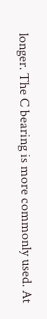longer. The C bearing is more commonly used. At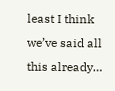least I think we’ve said all this already…